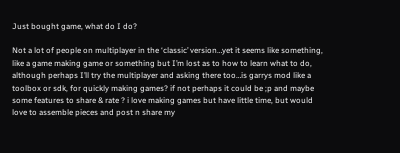Just bought game, what do I do?

Not a lot of people on multiplayer in the ‘classic’ version…yet it seems like something, like a game making game or something but I’m lost as to how to learn what to do, although perhaps I’ll try the multiplayer and asking there too…is garrys mod like a toolbox or sdk, for quickly making games? if not perhaps it could be ;p and maybe some features to share & rate ? i love making games but have little time, but would love to assemble pieces and post n share my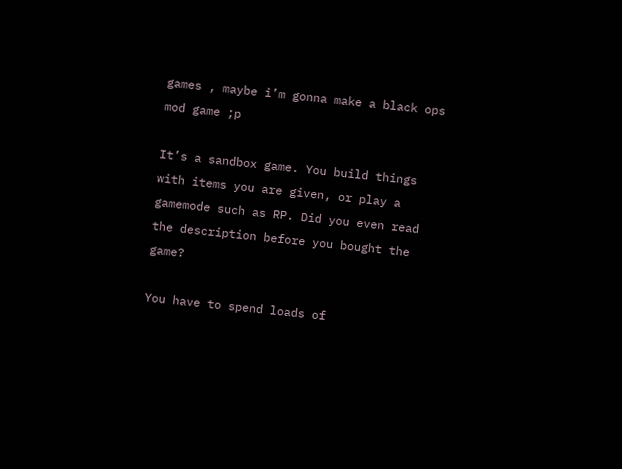games , maybe i’m gonna make a black ops mod game ;p

It’s a sandbox game. You build things with items you are given, or play a gamemode such as RP. Did you even read the description before you bought the game?

You have to spend loads of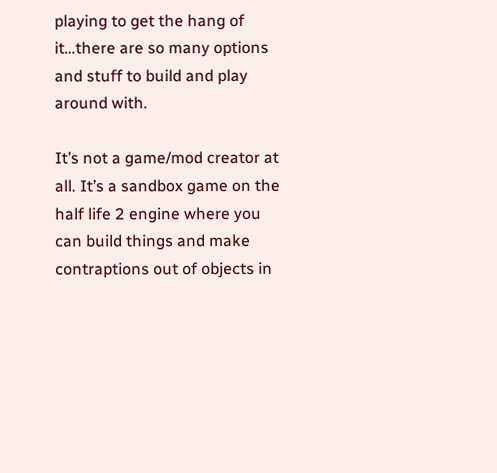playing to get the hang of it…there are so many options and stuff to build and play around with.

It’s not a game/mod creator at all. It’s a sandbox game on the half life 2 engine where you can build things and make contraptions out of objects in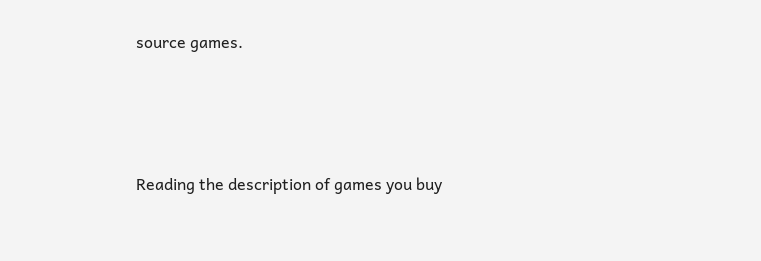source games.




Reading the description of games you buy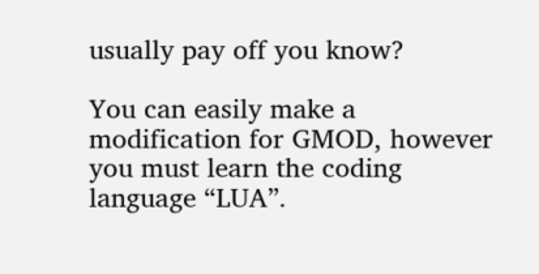usually pay off you know?

You can easily make a modification for GMOD, however you must learn the coding language “LUA”.